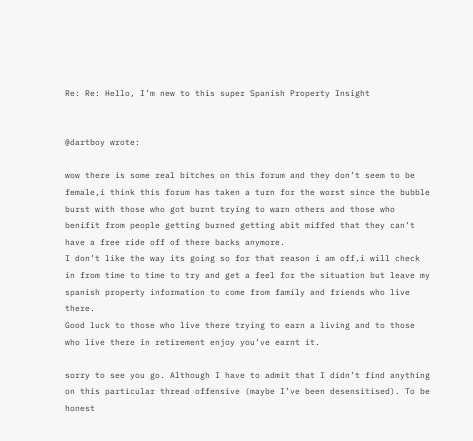Re: Re: Hello, I’m new to this super Spanish Property Insight


@dartboy wrote:

wow there is some real bitches on this forum and they don’t seem to be female,i think this forum has taken a turn for the worst since the bubble burst with those who got burnt trying to warn others and those who benifit from people getting burned getting abit miffed that they can’t have a free ride off of there backs anymore.
I don’t like the way its going so for that reason i am off,i will check in from time to time to try and get a feel for the situation but leave my spanish property information to come from family and friends who live there.
Good luck to those who live there trying to earn a living and to those who live there in retirement enjoy you’ve earnt it.

sorry to see you go. Although I have to admit that I didn’t find anything on this particular thread offensive (maybe I’ve been desensitised). To be honest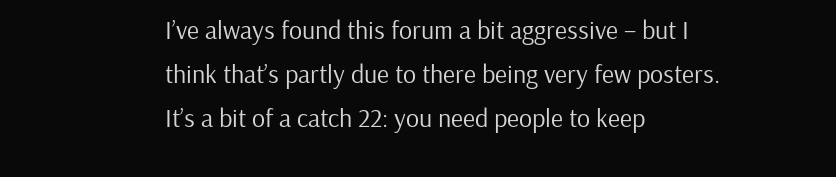I’ve always found this forum a bit aggressive – but I think that’s partly due to there being very few posters. It’s a bit of a catch 22: you need people to keep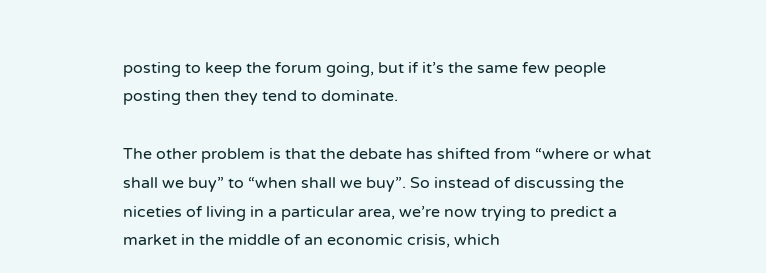posting to keep the forum going, but if it’s the same few people posting then they tend to dominate.

The other problem is that the debate has shifted from “where or what shall we buy” to “when shall we buy”. So instead of discussing the niceties of living in a particular area, we’re now trying to predict a market in the middle of an economic crisis, which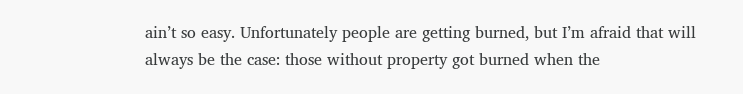ain’t so easy. Unfortunately people are getting burned, but I’m afraid that will always be the case: those without property got burned when the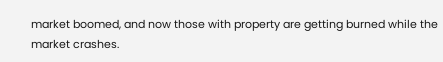market boomed, and now those with property are getting burned while the market crashes.